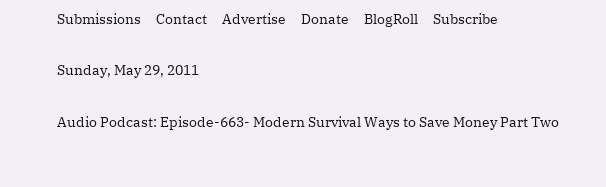Submissions     Contact     Advertise     Donate     BlogRoll     Subscribe

Sunday, May 29, 2011

Audio Podcast: Episode-663- Modern Survival Ways to Save Money Part Two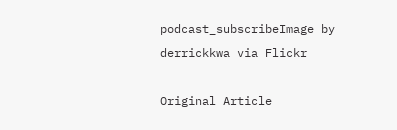podcast_subscribeImage by derrickkwa via Flickr

Original Article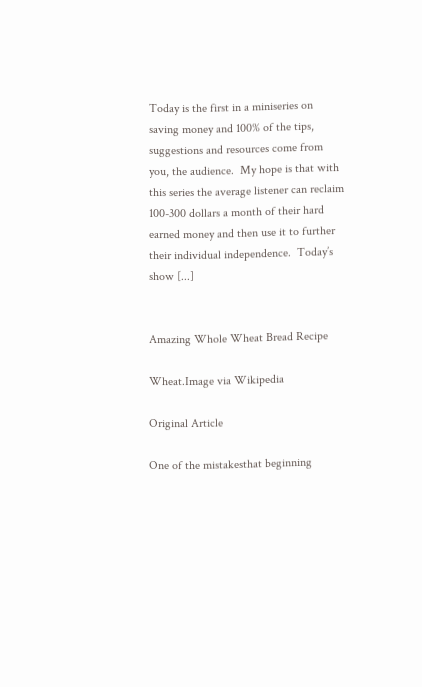Today is the first in a miniseries on saving money and 100% of the tips, suggestions and resources come from you, the audience.  My hope is that with this series the average listener can reclaim 100-300 dollars a month of their hard earned money and then use it to further their individual independence.  Today’s show [...]


Amazing Whole Wheat Bread Recipe

Wheat.Image via Wikipedia

Original Article

One of the mistakesthat beginning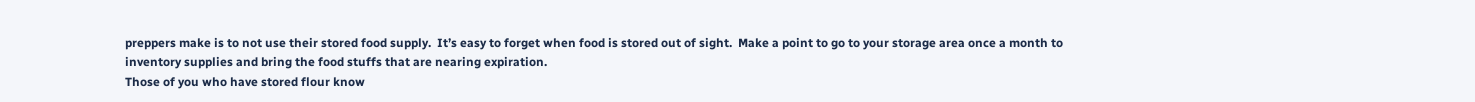preppers make is to not use their stored food supply.  It’s easy to forget when food is stored out of sight.  Make a point to go to your storage area once a month to inventory supplies and bring the food stuffs that are nearing expiration.
Those of you who have stored flour know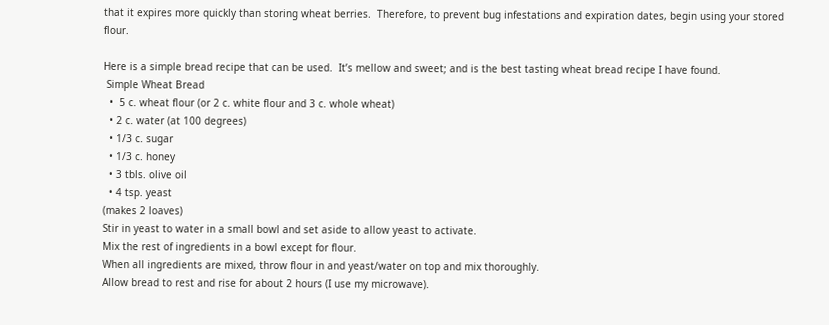that it expires more quickly than storing wheat berries.  Therefore, to prevent bug infestations and expiration dates, begin using your stored flour.

Here is a simple bread recipe that can be used.  It’s mellow and sweet; and is the best tasting wheat bread recipe I have found.
 Simple Wheat Bread
  •  5 c. wheat flour (or 2 c. white flour and 3 c. whole wheat)
  • 2 c. water (at 100 degrees)
  • 1/3 c. sugar
  • 1/3 c. honey
  • 3 tbls. olive oil
  • 4 tsp. yeast
(makes 2 loaves)
Stir in yeast to water in a small bowl and set aside to allow yeast to activate.
Mix the rest of ingredients in a bowl except for flour.
When all ingredients are mixed, throw flour in and yeast/water on top and mix thoroughly.
Allow bread to rest and rise for about 2 hours (I use my microwave).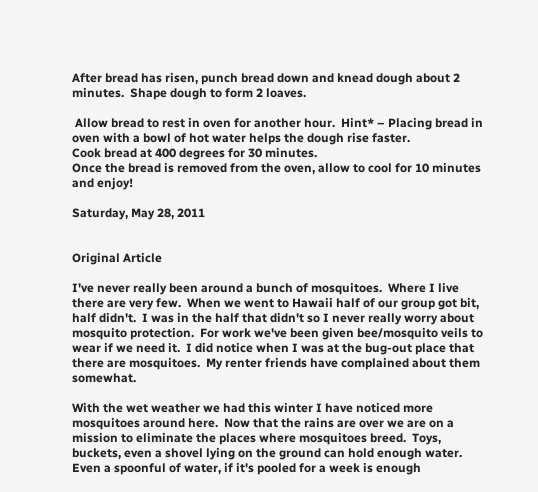After bread has risen, punch bread down and knead dough about 2 minutes.  Shape dough to form 2 loaves.

 Allow bread to rest in oven for another hour.  Hint* – Placing bread in oven with a bowl of hot water helps the dough rise faster.
Cook bread at 400 degrees for 30 minutes.
Once the bread is removed from the oven, allow to cool for 10 minutes and enjoy!

Saturday, May 28, 2011


Original Article

I've never really been around a bunch of mosquitoes.  Where I live there are very few.  When we went to Hawaii half of our group got bit, half didn't.  I was in the half that didn't so I never really worry about mosquito protection.  For work we've been given bee/mosquito veils to wear if we need it.  I did notice when I was at the bug-out place that there are mosquitoes.  My renter friends have complained about them somewhat.

With the wet weather we had this winter I have noticed more mosquitoes around here.  Now that the rains are over we are on a mission to eliminate the places where mosquitoes breed.  Toys, buckets, even a shovel lying on the ground can hold enough water.  Even a spoonful of water, if it's pooled for a week is enough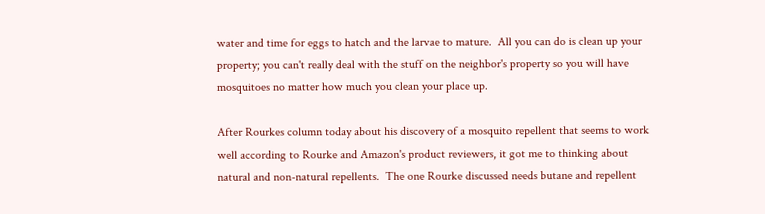water and time for eggs to hatch and the larvae to mature.  All you can do is clean up your property; you can't really deal with the stuff on the neighbor's property so you will have mosquitoes no matter how much you clean your place up.

After Rourkes column today about his discovery of a mosquito repellent that seems to work well according to Rourke and Amazon's product reviewers, it got me to thinking about natural and non-natural repellents.  The one Rourke discussed needs butane and repellent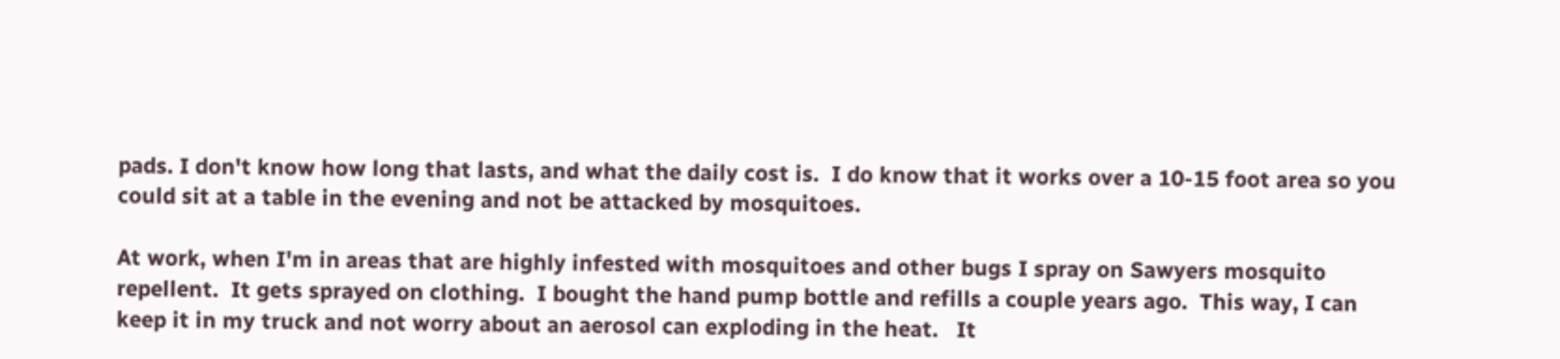pads. I don't know how long that lasts, and what the daily cost is.  I do know that it works over a 10-15 foot area so you could sit at a table in the evening and not be attacked by mosquitoes.

At work, when I'm in areas that are highly infested with mosquitoes and other bugs I spray on Sawyers mosquito repellent.  It gets sprayed on clothing.  I bought the hand pump bottle and refills a couple years ago.  This way, I can keep it in my truck and not worry about an aerosol can exploding in the heat.   It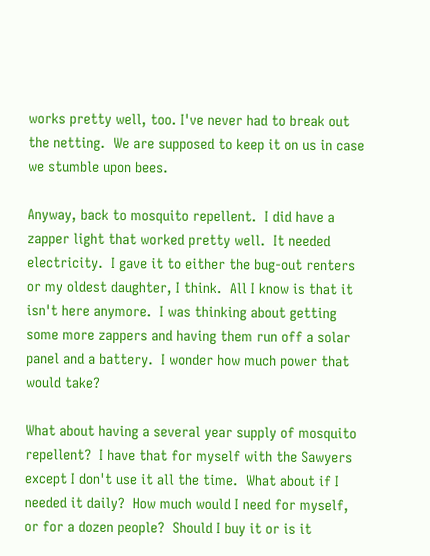works pretty well, too. I've never had to break out the netting.  We are supposed to keep it on us in case we stumble upon bees.

Anyway, back to mosquito repellent.  I did have a zapper light that worked pretty well.  It needed electricity.  I gave it to either the bug-out renters or my oldest daughter, I think.  All I know is that it isn't here anymore.  I was thinking about getting some more zappers and having them run off a solar panel and a battery.  I wonder how much power that would take?

What about having a several year supply of mosquito repellent?  I have that for myself with the Sawyers except I don't use it all the time.  What about if I needed it daily?  How much would I need for myself, or for a dozen people?  Should I buy it or is it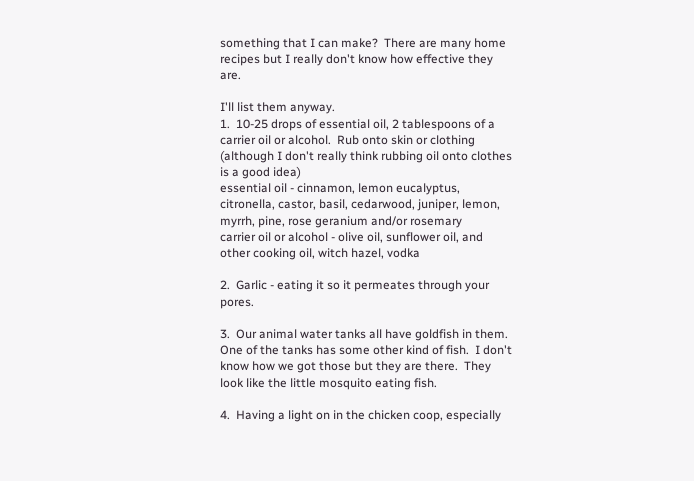something that I can make?  There are many home recipes but I really don't know how effective they are.

I'll list them anyway.
1.  10-25 drops of essential oil, 2 tablespoons of a carrier oil or alcohol.  Rub onto skin or clothing (although I don't really think rubbing oil onto clothes is a good idea)
essential oil - cinnamon, lemon eucalyptus, citronella, castor, basil, cedarwood, juniper, lemon, myrrh, pine, rose geranium and/or rosemary
carrier oil or alcohol - olive oil, sunflower oil, and other cooking oil, witch hazel, vodka

2.  Garlic - eating it so it permeates through your pores.

3.  Our animal water tanks all have goldfish in them.  One of the tanks has some other kind of fish.  I don't know how we got those but they are there.  They look like the little mosquito eating fish.

4.  Having a light on in the chicken coop, especially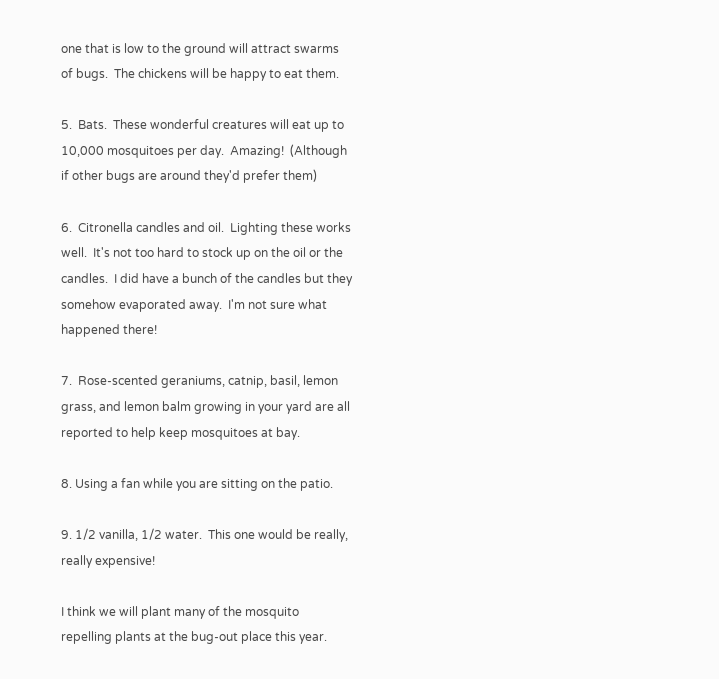one that is low to the ground will attract swarms of bugs.  The chickens will be happy to eat them.

5.  Bats.  These wonderful creatures will eat up to 10,000 mosquitoes per day.  Amazing!  (Although if other bugs are around they'd prefer them)

6.  Citronella candles and oil.  Lighting these works well.  It's not too hard to stock up on the oil or the candles.  I did have a bunch of the candles but they somehow evaporated away.  I'm not sure what happened there!

7.  Rose-scented geraniums, catnip, basil, lemon grass, and lemon balm growing in your yard are all reported to help keep mosquitoes at bay.

8. Using a fan while you are sitting on the patio.

9. 1/2 vanilla, 1/2 water.  This one would be really, really expensive!

I think we will plant many of the mosquito repelling plants at the bug-out place this year.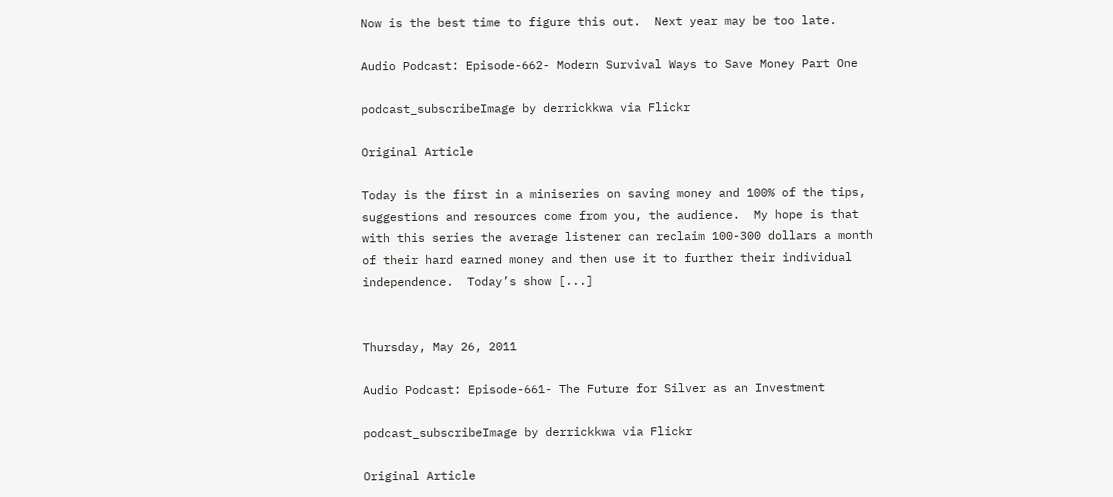Now is the best time to figure this out.  Next year may be too late.

Audio Podcast: Episode-662- Modern Survival Ways to Save Money Part One

podcast_subscribeImage by derrickkwa via Flickr

Original Article

Today is the first in a miniseries on saving money and 100% of the tips, suggestions and resources come from you, the audience.  My hope is that with this series the average listener can reclaim 100-300 dollars a month of their hard earned money and then use it to further their individual independence.  Today’s show [...]


Thursday, May 26, 2011

Audio Podcast: Episode-661- The Future for Silver as an Investment

podcast_subscribeImage by derrickkwa via Flickr

Original Article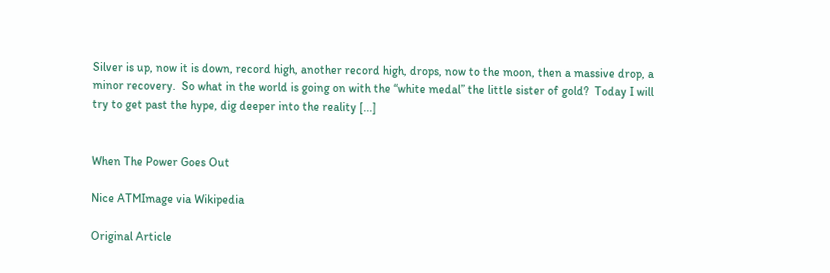Silver is up, now it is down, record high, another record high, drops, now to the moon, then a massive drop, a minor recovery.  So what in the world is going on with the “white medal” the little sister of gold?  Today I will try to get past the hype, dig deeper into the reality [...]


When The Power Goes Out

Nice ATMImage via Wikipedia

Original Article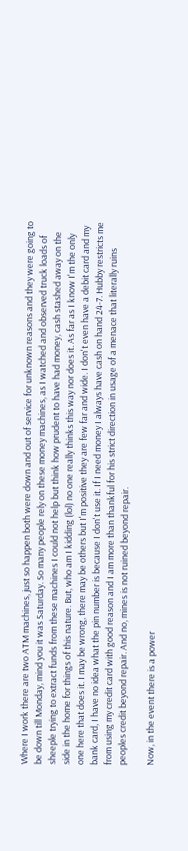Where I work there are two ATM machines, just so happen both were down and out of service for unknown reasons and they were going to be down till Monday, mind you it was Saturday. So many people rely on these money machines, as I watched and observed truck loads of sheeple trying to extract funds from these machines I could not help but think how prudent to have had money, cash stashed away on the side in the home for things of this nature. But, who am I kidding (lol) no one really thinks this way nor does it. As far as I know I'm the only one here that does it. I may be wrong, there may be others but I'm positive they are few far and wide. I don't even have a debit card and my bank card, I have no idea what the pin number is because I don't use it. If I need money I always have cash on hand 24-7. Hubby restricts me from using my credit card with good reason and I am more than thankful for his strict direction in usage of a menace that literally ruins peoples credit beyond repair. And no, mines is not ruined beyond repair.

Now, in the event there is a power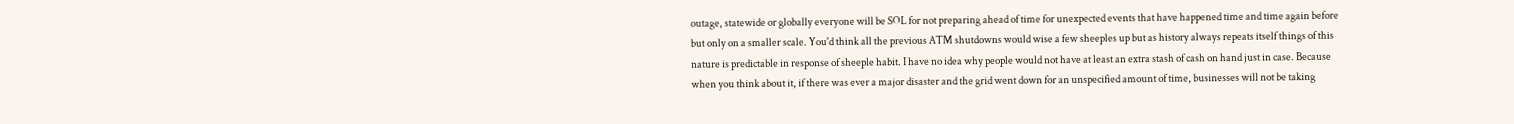outage, statewide or globally everyone will be SOL for not preparing ahead of time for unexpected events that have happened time and time again before but only on a smaller scale. You'd think all the previous ATM shutdowns would wise a few sheeples up but as history always repeats itself things of this nature is predictable in response of sheeple habit. I have no idea why people would not have at least an extra stash of cash on hand just in case. Because when you think about it, if there was ever a major disaster and the grid went down for an unspecified amount of time, businesses will not be taking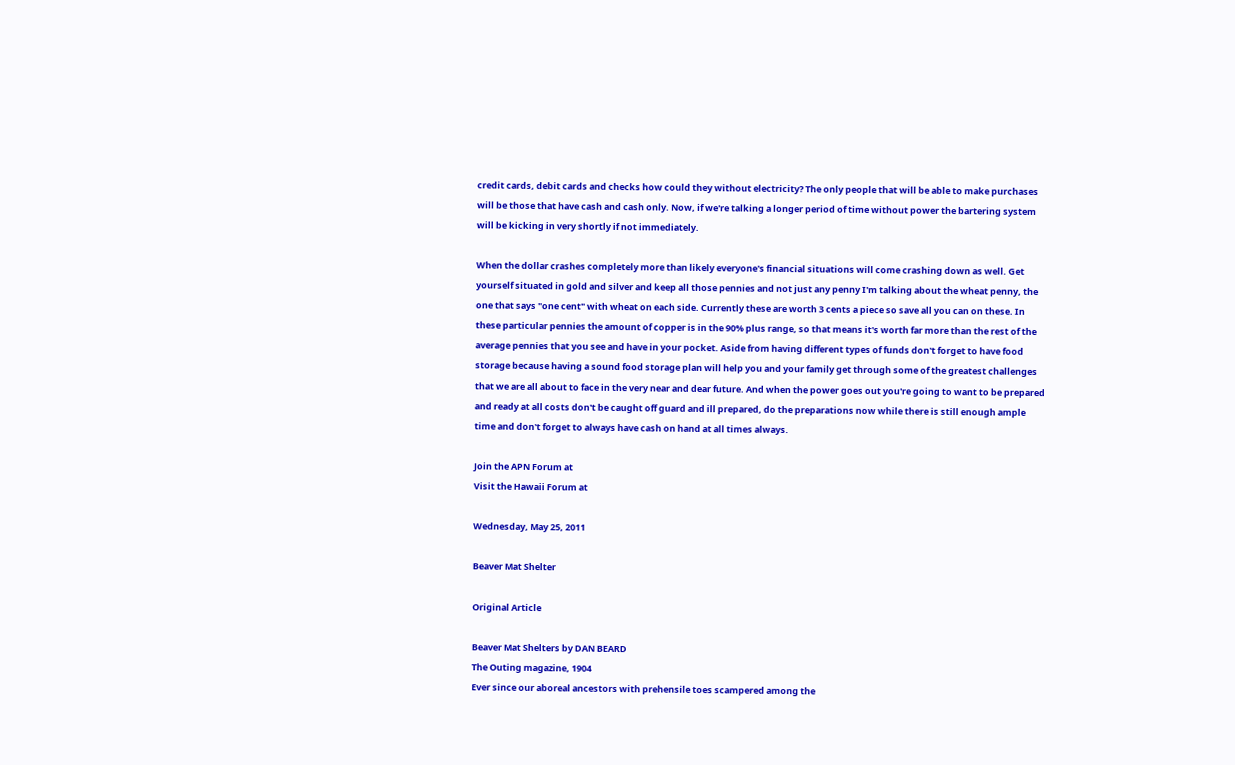credit cards, debit cards and checks how could they without electricity? The only people that will be able to make purchases will be those that have cash and cash only. Now, if we're talking a longer period of time without power the bartering system will be kicking in very shortly if not immediately.

When the dollar crashes completely more than likely everyone's financial situations will come crashing down as well. Get yourself situated in gold and silver and keep all those pennies and not just any penny I'm talking about the wheat penny, the one that says "one cent" with wheat on each side. Currently these are worth 3 cents a piece so save all you can on these. In these particular pennies the amount of copper is in the 90% plus range, so that means it's worth far more than the rest of the average pennies that you see and have in your pocket. Aside from having different types of funds don't forget to have food storage because having a sound food storage plan will help you and your family get through some of the greatest challenges that we are all about to face in the very near and dear future. And when the power goes out you're going to want to be prepared and ready at all costs don't be caught off guard and ill prepared, do the preparations now while there is still enough ample time and don't forget to always have cash on hand at all times always.

Join the APN Forum at
Visit the Hawaii Forum at

Wednesday, May 25, 2011

Beaver Mat Shelter

Original Article

Beaver Mat Shelters by DAN BEARD
The Outing magazine, 1904
Ever since our aboreal ancestors with prehensile toes scampered among the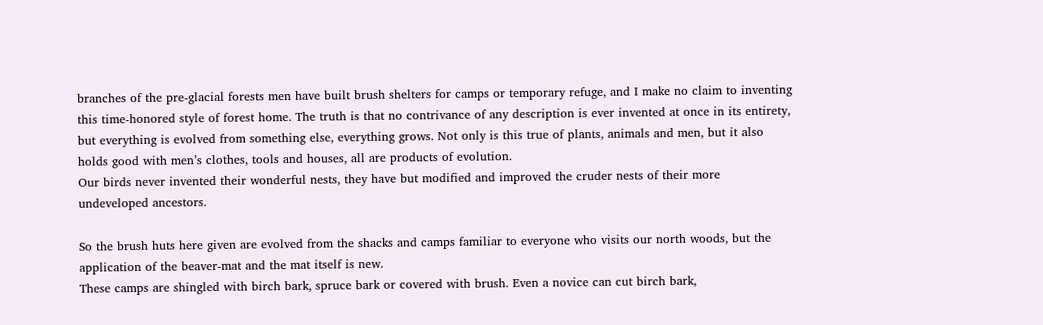branches of the pre-glacial forests men have built brush shelters for camps or temporary refuge, and I make no claim to inventing this time-honored style of forest home. The truth is that no contrivance of any description is ever invented at once in its entirety, but everything is evolved from something else, everything grows. Not only is this true of plants, animals and men, but it also holds good with men’s clothes, tools and houses, all are products of evolution.
Our birds never invented their wonderful nests, they have but modified and improved the cruder nests of their more undeveloped ancestors.

So the brush huts here given are evolved from the shacks and camps familiar to everyone who visits our north woods, but the application of the beaver-mat and the mat itself is new.
These camps are shingled with birch bark, spruce bark or covered with brush. Even a novice can cut birch bark,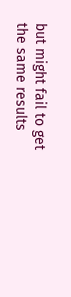but might fail to get the same results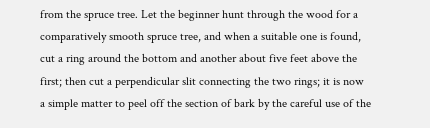from the spruce tree. Let the beginner hunt through the wood for a comparatively smooth spruce tree, and when a suitable one is found, cut a ring around the bottom and another about five feet above the first; then cut a perpendicular slit connecting the two rings; it is now a simple matter to peel off the section of bark by the careful use of the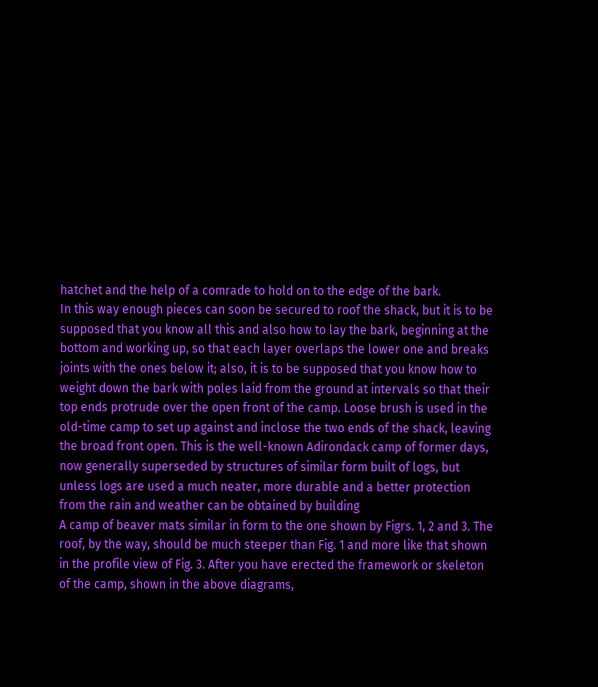hatchet and the help of a comrade to hold on to the edge of the bark.
In this way enough pieces can soon be secured to roof the shack, but it is to be supposed that you know all this and also how to lay the bark, beginning at the bottom and working up, so that each layer overlaps the lower one and breaks joints with the ones below it; also, it is to be supposed that you know how to weight down the bark with poles laid from the ground at intervals so that their top ends protrude over the open front of the camp. Loose brush is used in the old-time camp to set up against and inclose the two ends of the shack, leaving the broad front open. This is the well-known Adirondack camp of former days, now generally superseded by structures of similar form built of logs, but unless logs are used a much neater, more durable and a better protection from the rain and weather can be obtained by building
A camp of beaver mats similar in form to the one shown by Figrs. 1, 2 and 3. The roof, by the way, should be much steeper than Fig. 1 and more like that shown in the profile view of Fig. 3. After you have erected the framework or skeleton of the camp, shown in the above diagrams,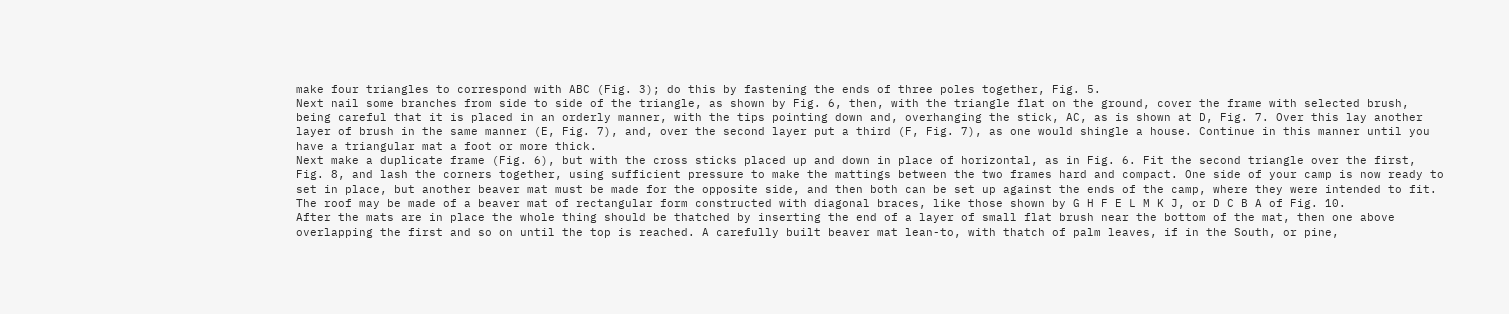make four triangles to correspond with ABC (Fig. 3); do this by fastening the ends of three poles together, Fig. 5.
Next nail some branches from side to side of the triangle, as shown by Fig. 6, then, with the triangle flat on the ground, cover the frame with selected brush, being careful that it is placed in an orderly manner, with the tips pointing down and, overhanging the stick, AC, as is shown at D, Fig. 7. Over this lay another layer of brush in the same manner (E, Fig. 7), and, over the second layer put a third (F, Fig. 7), as one would shingle a house. Continue in this manner until you have a triangular mat a foot or more thick.
Next make a duplicate frame (Fig. 6), but with the cross sticks placed up and down in place of horizontal, as in Fig. 6. Fit the second triangle over the first, Fig. 8, and lash the corners together, using sufficient pressure to make the mattings between the two frames hard and compact. One side of your camp is now ready to set in place, but another beaver mat must be made for the opposite side, and then both can be set up against the ends of the camp, where they were intended to fit. The roof may be made of a beaver mat of rectangular form constructed with diagonal braces, like those shown by G H F E L M K J, or D C B A of Fig. 10.
After the mats are in place the whole thing should be thatched by inserting the end of a layer of small flat brush near the bottom of the mat, then one above overlapping the first and so on until the top is reached. A carefully built beaver mat lean-to, with thatch of palm leaves, if in the South, or pine,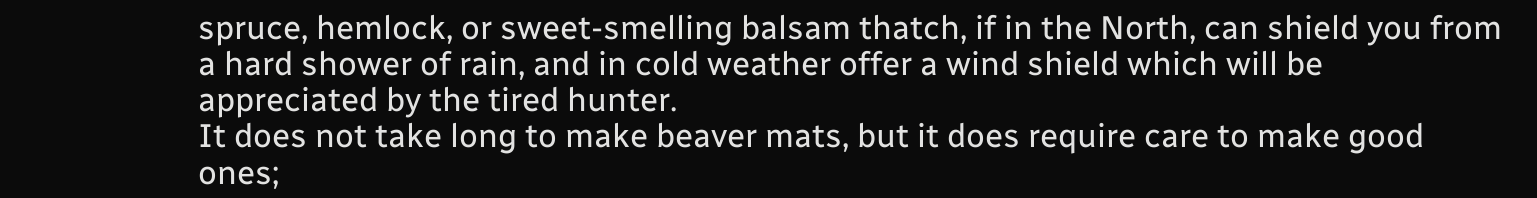spruce, hemlock, or sweet-smelling balsam thatch, if in the North, can shield you from a hard shower of rain, and in cold weather offer a wind shield which will be appreciated by the tired hunter.
It does not take long to make beaver mats, but it does require care to make good ones;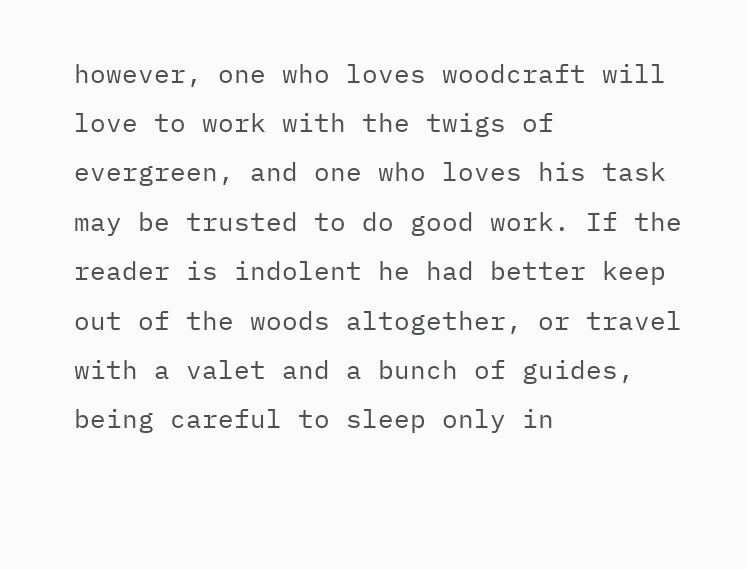however, one who loves woodcraft will love to work with the twigs of evergreen, and one who loves his task may be trusted to do good work. If the reader is indolent he had better keep out of the woods altogether, or travel with a valet and a bunch of guides, being careful to sleep only in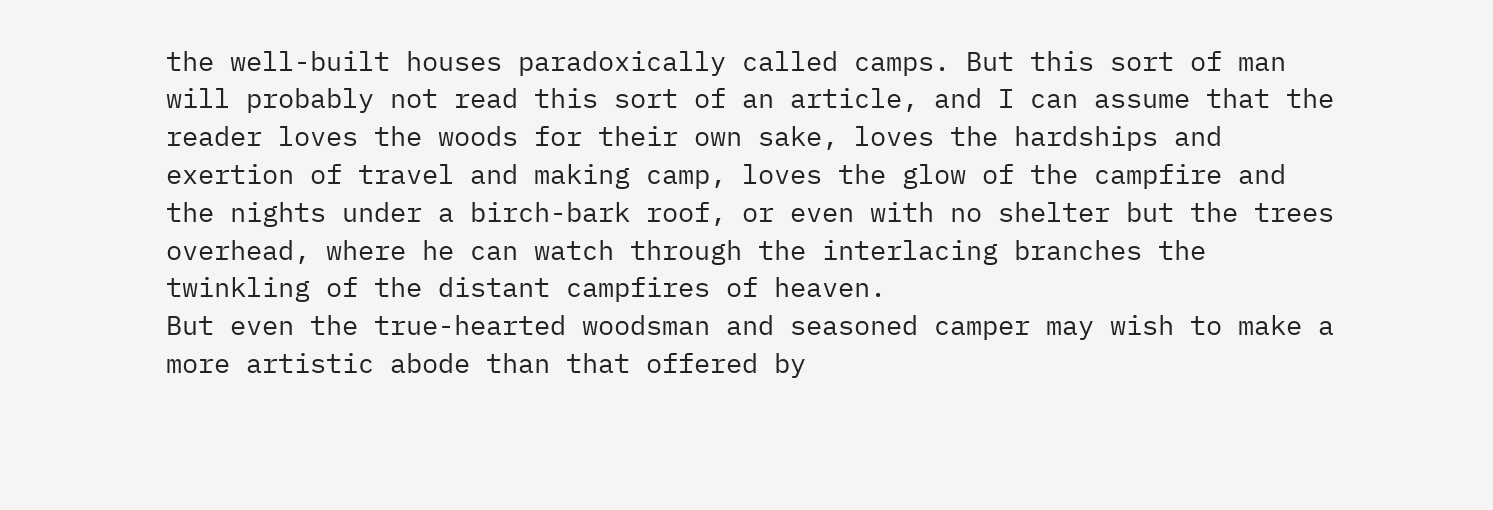the well-built houses paradoxically called camps. But this sort of man will probably not read this sort of an article, and I can assume that the reader loves the woods for their own sake, loves the hardships and exertion of travel and making camp, loves the glow of the campfire and the nights under a birch-bark roof, or even with no shelter but the trees overhead, where he can watch through the interlacing branches the twinkling of the distant campfires of heaven.
But even the true-hearted woodsman and seasoned camper may wish to make a more artistic abode than that offered by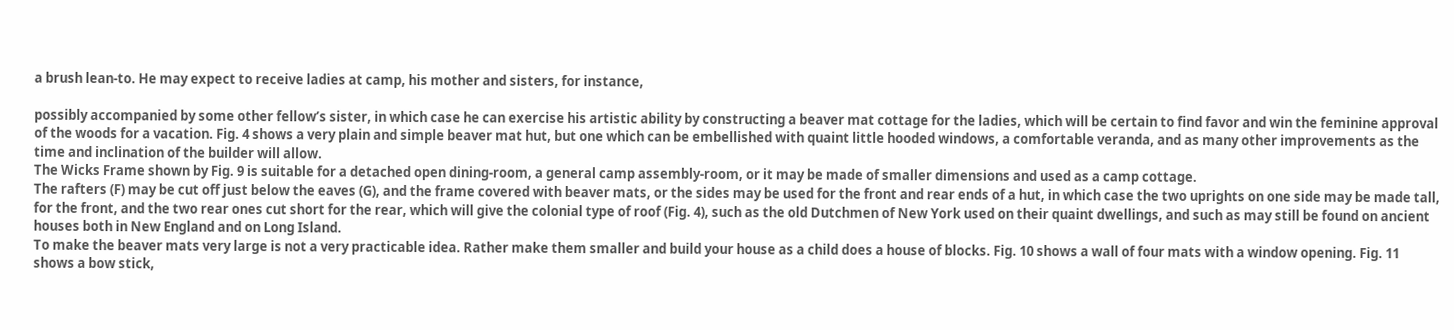a brush lean-to. He may expect to receive ladies at camp, his mother and sisters, for instance,

possibly accompanied by some other fellow’s sister, in which case he can exercise his artistic ability by constructing a beaver mat cottage for the ladies, which will be certain to find favor and win the feminine approval of the woods for a vacation. Fig. 4 shows a very plain and simple beaver mat hut, but one which can be embellished with quaint little hooded windows, a comfortable veranda, and as many other improvements as the time and inclination of the builder will allow.
The Wicks Frame shown by Fig. 9 is suitable for a detached open dining-room, a general camp assembly-room, or it may be made of smaller dimensions and used as a camp cottage.
The rafters (F) may be cut off just below the eaves (G), and the frame covered with beaver mats, or the sides may be used for the front and rear ends of a hut, in which case the two uprights on one side may be made tall, for the front, and the two rear ones cut short for the rear, which will give the colonial type of roof (Fig. 4), such as the old Dutchmen of New York used on their quaint dwellings, and such as may still be found on ancient houses both in New England and on Long Island.
To make the beaver mats very large is not a very practicable idea. Rather make them smaller and build your house as a child does a house of blocks. Fig. 10 shows a wall of four mats with a window opening. Fig. 11 shows a bow stick,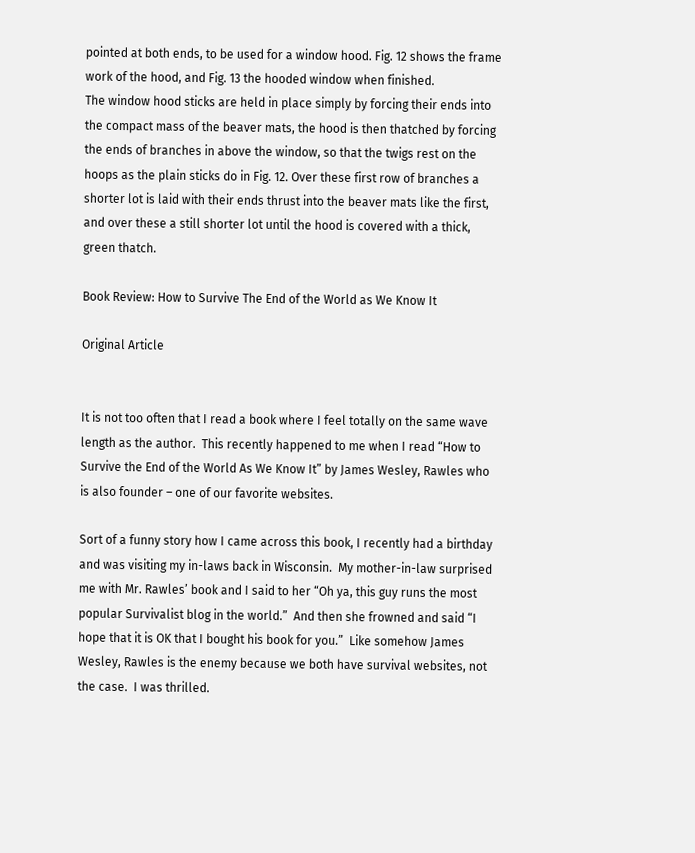pointed at both ends, to be used for a window hood. Fig. 12 shows the frame work of the hood, and Fig. 13 the hooded window when finished.
The window hood sticks are held in place simply by forcing their ends into the compact mass of the beaver mats, the hood is then thatched by forcing the ends of branches in above the window, so that the twigs rest on the hoops as the plain sticks do in Fig. 12. Over these first row of branches a shorter lot is laid with their ends thrust into the beaver mats like the first, and over these a still shorter lot until the hood is covered with a thick, green thatch.

Book Review: How to Survive The End of the World as We Know It

Original Article


It is not too often that I read a book where I feel totally on the same wave length as the author.  This recently happened to me when I read “How to Survive the End of the World As We Know It” by James Wesley, Rawles who is also founder – one of our favorite websites.

Sort of a funny story how I came across this book, I recently had a birthday and was visiting my in-laws back in Wisconsin.  My mother-in-law surprised me with Mr. Rawles’ book and I said to her “Oh ya, this guy runs the most popular Survivalist blog in the world.”  And then she frowned and said “I hope that it is OK that I bought his book for you.”  Like somehow James Wesley, Rawles is the enemy because we both have survival websites, not the case.  I was thrilled.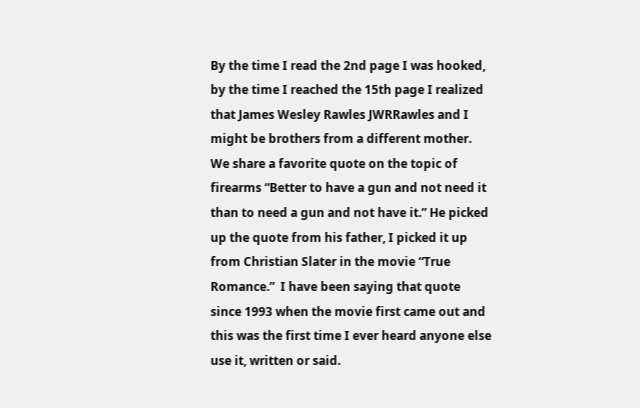By the time I read the 2nd page I was hooked, by the time I reached the 15th page I realized that James Wesley Rawles JWRRawles and I might be brothers from a different mother.  We share a favorite quote on the topic of firearms “Better to have a gun and not need it than to need a gun and not have it.” He picked up the quote from his father, I picked it up from Christian Slater in the movie “True Romance.”  I have been saying that quote since 1993 when the movie first came out and this was the first time I ever heard anyone else use it, written or said.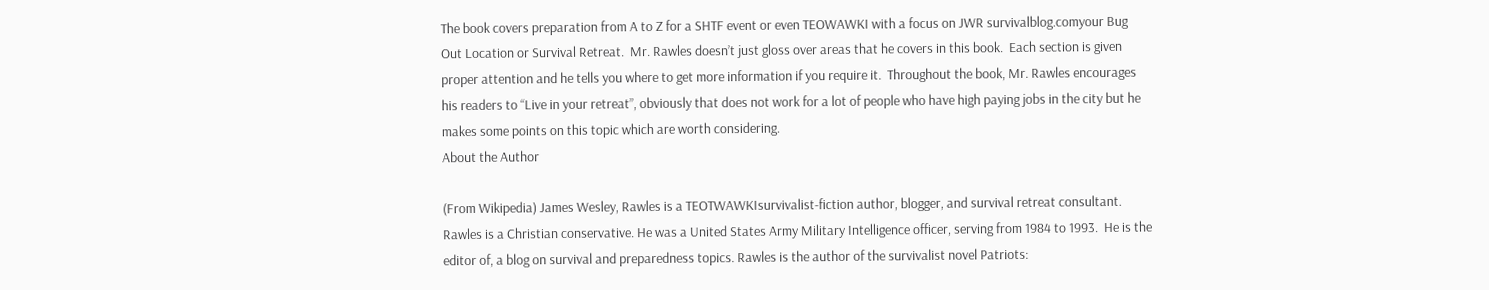The book covers preparation from A to Z for a SHTF event or even TEOWAWKI with a focus on JWR survivalblog.comyour Bug Out Location or Survival Retreat.  Mr. Rawles doesn’t just gloss over areas that he covers in this book.  Each section is given proper attention and he tells you where to get more information if you require it.  Throughout the book, Mr. Rawles encourages his readers to “Live in your retreat”, obviously that does not work for a lot of people who have high paying jobs in the city but he makes some points on this topic which are worth considering.
About the Author

(From Wikipedia) James Wesley, Rawles is a TEOTWAWKIsurvivalist-fiction author, blogger, and survival retreat consultant. Rawles is a Christian conservative. He was a United States Army Military Intelligence officer, serving from 1984 to 1993.  He is the editor of, a blog on survival and preparedness topics. Rawles is the author of the survivalist novel Patriots: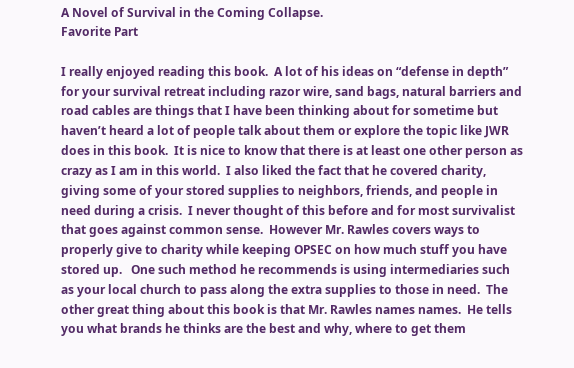A Novel of Survival in the Coming Collapse.
Favorite Part

I really enjoyed reading this book.  A lot of his ideas on “defense in depth” for your survival retreat including razor wire, sand bags, natural barriers and road cables are things that I have been thinking about for sometime but haven’t heard a lot of people talk about them or explore the topic like JWR does in this book.  It is nice to know that there is at least one other person as crazy as I am in this world.  I also liked the fact that he covered charity, giving some of your stored supplies to neighbors, friends, and people in need during a crisis.  I never thought of this before and for most survivalist that goes against common sense.  However Mr. Rawles covers ways to properly give to charity while keeping OPSEC on how much stuff you have stored up.   One such method he recommends is using intermediaries such as your local church to pass along the extra supplies to those in need.  The other great thing about this book is that Mr. Rawles names names.  He tells you what brands he thinks are the best and why, where to get them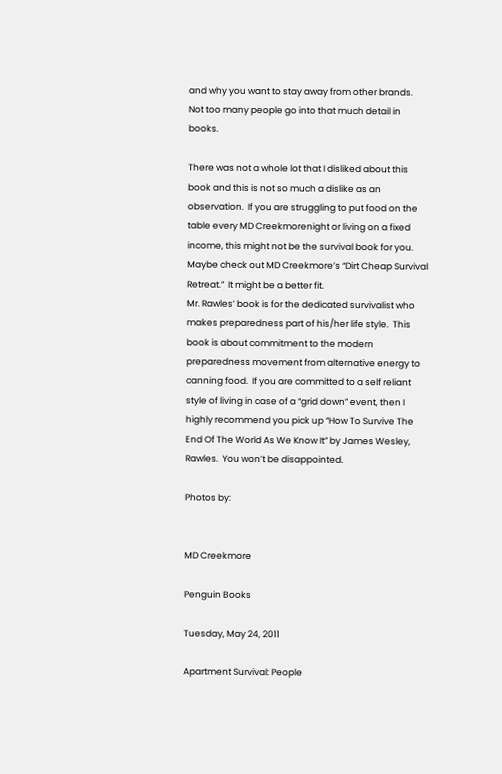and why you want to stay away from other brands.  Not too many people go into that much detail in books.

There was not a whole lot that I disliked about this book and this is not so much a dislike as an observation.  If you are struggling to put food on the table every MD Creekmorenight or living on a fixed income, this might not be the survival book for you.  Maybe check out MD Creekmore’s “Dirt Cheap Survival Retreat.”  It might be a better fit.
Mr. Rawles’ book is for the dedicated survivalist who makes preparedness part of his/her life style.  This book is about commitment to the modern preparedness movement from alternative energy to canning food.  If you are committed to a self reliant style of living in case of a “grid down” event, then I highly recommend you pick up “How To Survive The End Of The World As We Know It” by James Wesley, Rawles.  You won’t be disappointed.

Photos by:


MD Creekmore

Penguin Books

Tuesday, May 24, 2011

Apartment Survival: People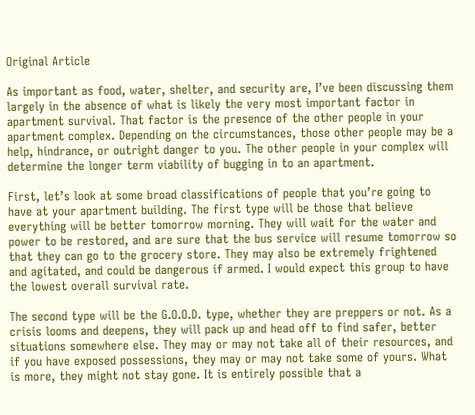Original Article

As important as food, water, shelter, and security are, I’ve been discussing them largely in the absence of what is likely the very most important factor in apartment survival. That factor is the presence of the other people in your apartment complex. Depending on the circumstances, those other people may be a help, hindrance, or outright danger to you. The other people in your complex will determine the longer term viability of bugging in to an apartment.

First, let’s look at some broad classifications of people that you’re going to have at your apartment building. The first type will be those that believe everything will be better tomorrow morning. They will wait for the water and power to be restored, and are sure that the bus service will resume tomorrow so that they can go to the grocery store. They may also be extremely frightened and agitated, and could be dangerous if armed. I would expect this group to have the lowest overall survival rate.

The second type will be the G.O.O.D. type, whether they are preppers or not. As a crisis looms and deepens, they will pack up and head off to find safer, better situations somewhere else. They may or may not take all of their resources, and if you have exposed possessions, they may or may not take some of yours. What is more, they might not stay gone. It is entirely possible that a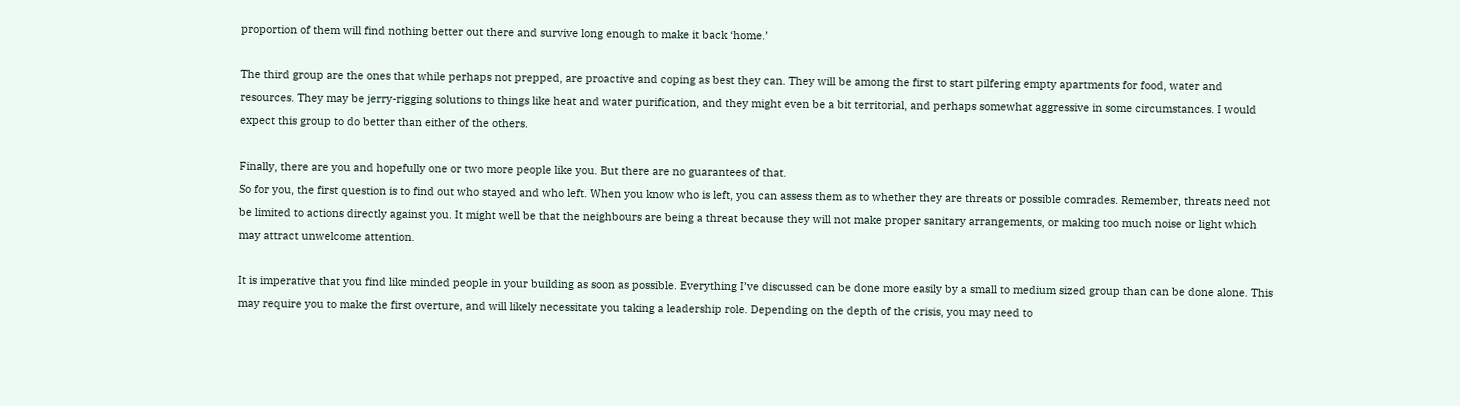proportion of them will find nothing better out there and survive long enough to make it back ‘home.’

The third group are the ones that while perhaps not prepped, are proactive and coping as best they can. They will be among the first to start pilfering empty apartments for food, water and resources. They may be jerry-rigging solutions to things like heat and water purification, and they might even be a bit territorial, and perhaps somewhat aggressive in some circumstances. I would expect this group to do better than either of the others.

Finally, there are you and hopefully one or two more people like you. But there are no guarantees of that.
So for you, the first question is to find out who stayed and who left. When you know who is left, you can assess them as to whether they are threats or possible comrades. Remember, threats need not be limited to actions directly against you. It might well be that the neighbours are being a threat because they will not make proper sanitary arrangements, or making too much noise or light which may attract unwelcome attention.

It is imperative that you find like minded people in your building as soon as possible. Everything I’ve discussed can be done more easily by a small to medium sized group than can be done alone. This may require you to make the first overture, and will likely necessitate you taking a leadership role. Depending on the depth of the crisis, you may need to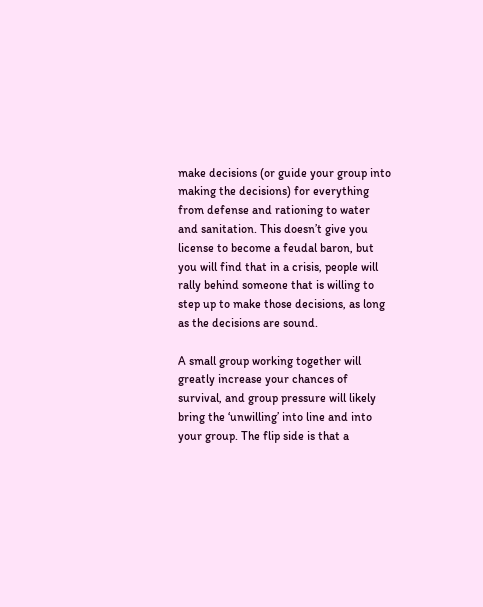make decisions (or guide your group into making the decisions) for everything from defense and rationing to water and sanitation. This doesn’t give you license to become a feudal baron, but you will find that in a crisis, people will rally behind someone that is willing to step up to make those decisions, as long as the decisions are sound.

A small group working together will greatly increase your chances of survival, and group pressure will likely bring the ‘unwilling’ into line and into your group. The flip side is that a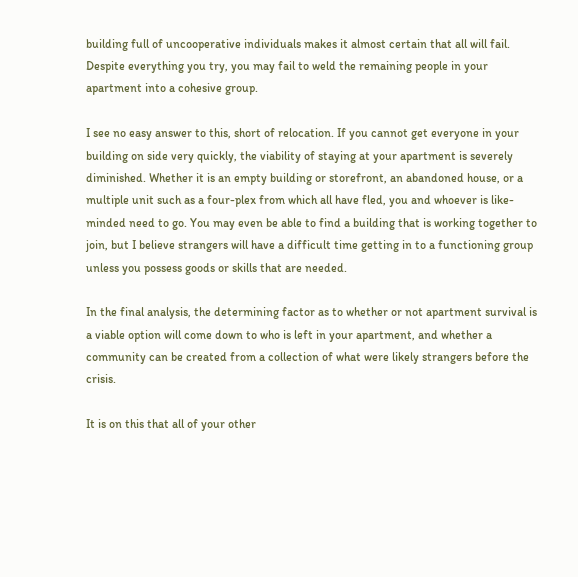building full of uncooperative individuals makes it almost certain that all will fail. Despite everything you try, you may fail to weld the remaining people in your apartment into a cohesive group.

I see no easy answer to this, short of relocation. If you cannot get everyone in your building on side very quickly, the viability of staying at your apartment is severely diminished. Whether it is an empty building or storefront, an abandoned house, or a multiple unit such as a four-plex from which all have fled, you and whoever is like-minded need to go. You may even be able to find a building that is working together to join, but I believe strangers will have a difficult time getting in to a functioning group unless you possess goods or skills that are needed.

In the final analysis, the determining factor as to whether or not apartment survival is a viable option will come down to who is left in your apartment, and whether a community can be created from a collection of what were likely strangers before the crisis.

It is on this that all of your other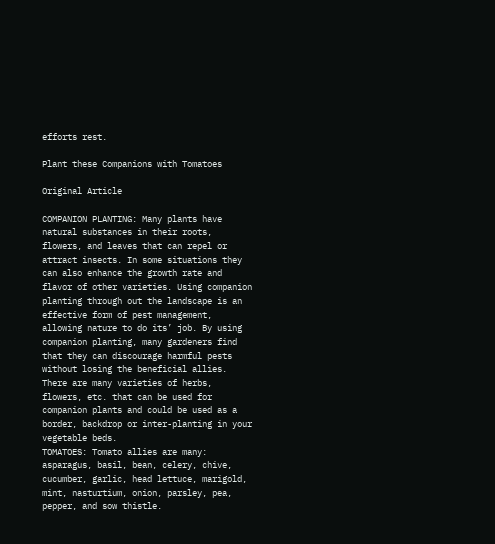efforts rest.

Plant these Companions with Tomatoes

Original Article

COMPANION PLANTING: Many plants have natural substances in their roots, flowers, and leaves that can repel or attract insects. In some situations they can also enhance the growth rate and flavor of other varieties. Using companion planting through out the landscape is an effective form of pest management, allowing nature to do its’ job. By using companion planting, many gardeners find that they can discourage harmful pests without losing the beneficial allies.
There are many varieties of herbs, flowers, etc. that can be used for companion plants and could be used as a border, backdrop or inter-planting in your vegetable beds.
TOMATOES: Tomato allies are many: asparagus, basil, bean, celery, chive, cucumber, garlic, head lettuce, marigold, mint, nasturtium, onion, parsley, pea, pepper, and sow thistle.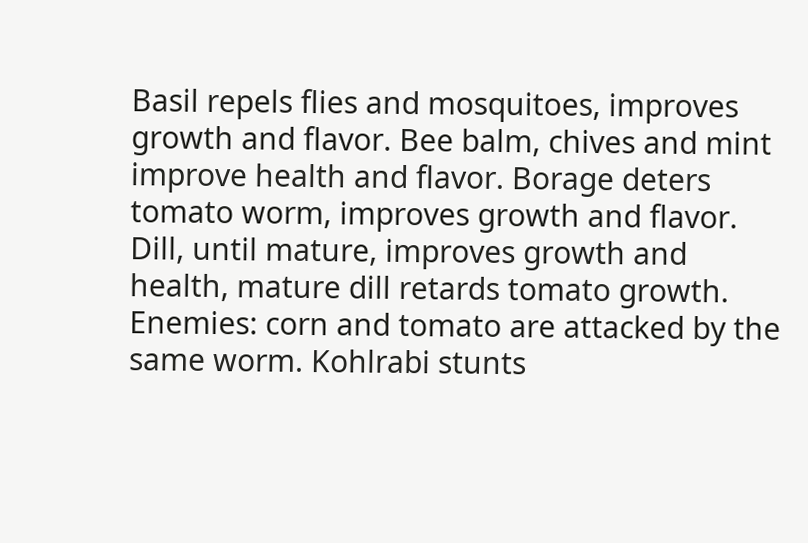Basil repels flies and mosquitoes, improves growth and flavor. Bee balm, chives and mint improve health and flavor. Borage deters tomato worm, improves growth and flavor. Dill, until mature, improves growth and health, mature dill retards tomato growth.
Enemies: corn and tomato are attacked by the same worm. Kohlrabi stunts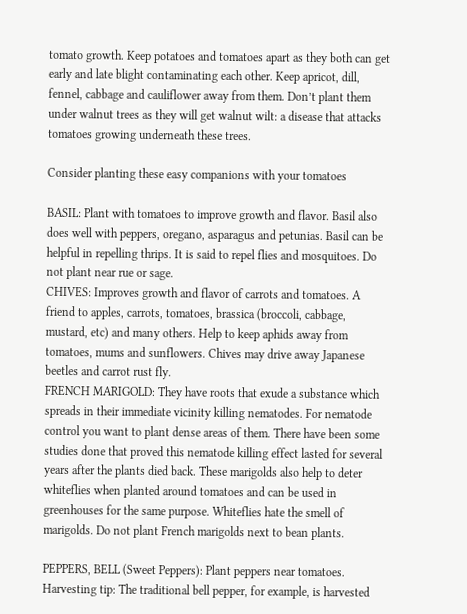tomato growth. Keep potatoes and tomatoes apart as they both can get early and late blight contaminating each other. Keep apricot, dill, fennel, cabbage and cauliflower away from them. Don’t plant them under walnut trees as they will get walnut wilt: a disease that attacks tomatoes growing underneath these trees.

Consider planting these easy companions with your tomatoes

BASIL: Plant with tomatoes to improve growth and flavor. Basil also does well with peppers, oregano, asparagus and petunias. Basil can be helpful in repelling thrips. It is said to repel flies and mosquitoes. Do not plant near rue or sage.
CHIVES: Improves growth and flavor of carrots and tomatoes. A friend to apples, carrots, tomatoes, brassica (broccoli, cabbage, mustard, etc) and many others. Help to keep aphids away from tomatoes, mums and sunflowers. Chives may drive away Japanese beetles and carrot rust fly.
FRENCH MARIGOLD: They have roots that exude a substance which spreads in their immediate vicinity killing nematodes. For nematode control you want to plant dense areas of them. There have been some studies done that proved this nematode killing effect lasted for several years after the plants died back. These marigolds also help to deter whiteflies when planted around tomatoes and can be used in greenhouses for the same purpose. Whiteflies hate the smell of marigolds. Do not plant French marigolds next to bean plants.

PEPPERS, BELL (Sweet Peppers): Plant peppers near tomatoes. Harvesting tip: The traditional bell pepper, for example, is harvested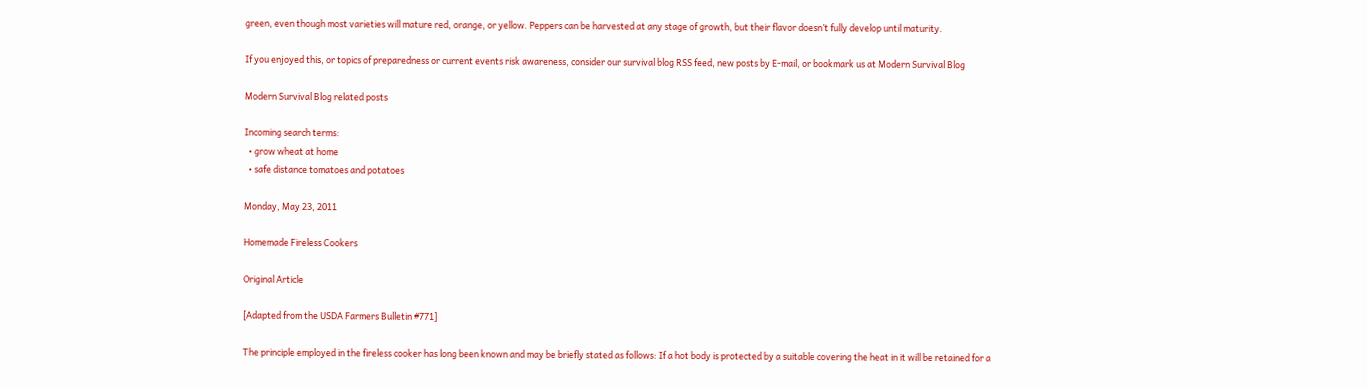green, even though most varieties will mature red, orange, or yellow. Peppers can be harvested at any stage of growth, but their flavor doesn’t fully develop until maturity.

If you enjoyed this, or topics of preparedness or current events risk awareness, consider our survival blog RSS feed, new posts by E-mail, or bookmark us at Modern Survival Blog

Modern Survival Blog related posts

Incoming search terms:
  • grow wheat at home
  • safe distance tomatoes and potatoes

Monday, May 23, 2011

Homemade Fireless Cookers

Original Article

[Adapted from the USDA Farmers Bulletin #771]

The principle employed in the fireless cooker has long been known and may be briefly stated as follows: If a hot body is protected by a suitable covering the heat in it will be retained for a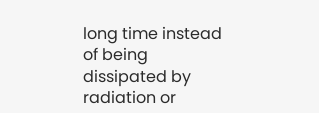long time instead of being dissipated by radiation or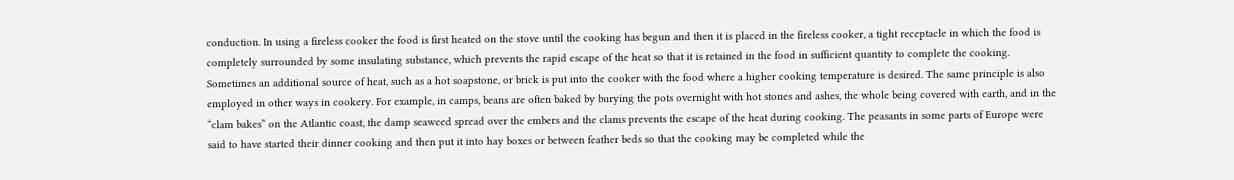conduction. In using a fireless cooker the food is first heated on the stove until the cooking has begun and then it is placed in the fireless cooker, a tight receptacle in which the food is completely surrounded by some insulating substance, which prevents the rapid escape of the heat so that it is retained in the food in sufficient quantity to complete the cooking. Sometimes an additional source of heat, such as a hot soapstone, or brick is put into the cooker with the food where a higher cooking temperature is desired. The same principle is also employed in other ways in cookery. For example, in camps, beans are often baked by burying the pots overnight with hot stones and ashes, the whole being covered with earth, and in the “clam bakes” on the Atlantic coast, the damp seaweed spread over the embers and the clams prevents the escape of the heat during cooking. The peasants in some parts of Europe were said to have started their dinner cooking and then put it into hay boxes or between feather beds so that the cooking may be completed while the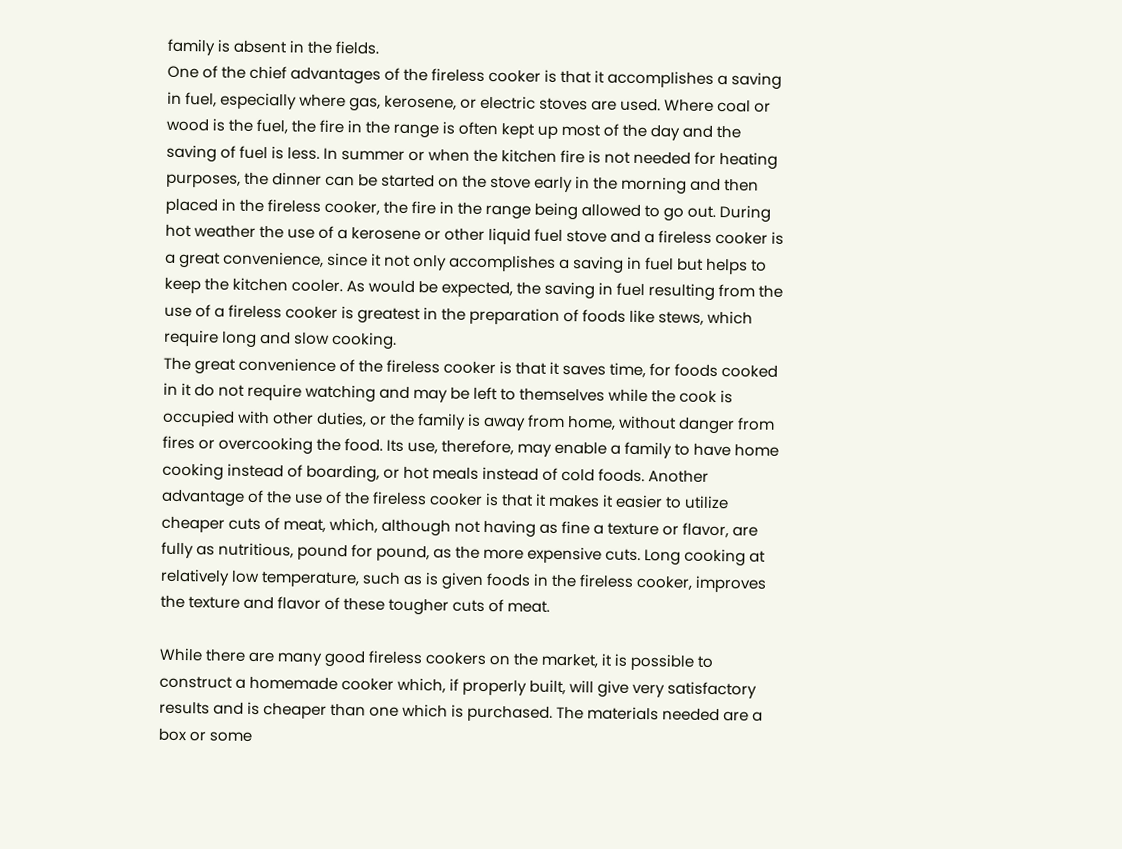family is absent in the fields.
One of the chief advantages of the fireless cooker is that it accomplishes a saving in fuel, especially where gas, kerosene, or electric stoves are used. Where coal or wood is the fuel, the fire in the range is often kept up most of the day and the saving of fuel is less. In summer or when the kitchen fire is not needed for heating purposes, the dinner can be started on the stove early in the morning and then placed in the fireless cooker, the fire in the range being allowed to go out. During hot weather the use of a kerosene or other liquid fuel stove and a fireless cooker is a great convenience, since it not only accomplishes a saving in fuel but helps to keep the kitchen cooler. As would be expected, the saving in fuel resulting from the use of a fireless cooker is greatest in the preparation of foods like stews, which require long and slow cooking.
The great convenience of the fireless cooker is that it saves time, for foods cooked in it do not require watching and may be left to themselves while the cook is occupied with other duties, or the family is away from home, without danger from fires or overcooking the food. Its use, therefore, may enable a family to have home cooking instead of boarding, or hot meals instead of cold foods. Another advantage of the use of the fireless cooker is that it makes it easier to utilize cheaper cuts of meat, which, although not having as fine a texture or flavor, are fully as nutritious, pound for pound, as the more expensive cuts. Long cooking at relatively low temperature, such as is given foods in the fireless cooker, improves the texture and flavor of these tougher cuts of meat.

While there are many good fireless cookers on the market, it is possible to construct a homemade cooker which, if properly built, will give very satisfactory results and is cheaper than one which is purchased. The materials needed are a box or some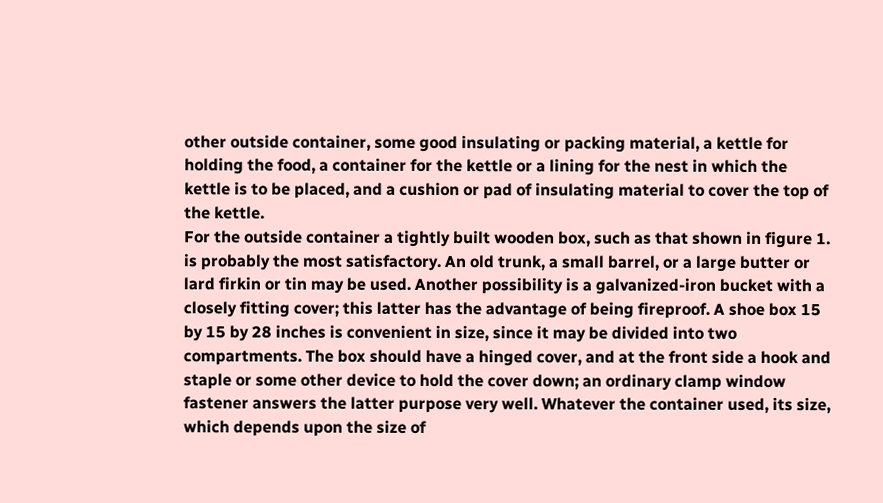other outside container, some good insulating or packing material, a kettle for holding the food, a container for the kettle or a lining for the nest in which the kettle is to be placed, and a cushion or pad of insulating material to cover the top of the kettle.
For the outside container a tightly built wooden box, such as that shown in figure 1. is probably the most satisfactory. An old trunk, a small barrel, or a large butter or lard firkin or tin may be used. Another possibility is a galvanized-iron bucket with a closely fitting cover; this latter has the advantage of being fireproof. A shoe box 15 by 15 by 28 inches is convenient in size, since it may be divided into two compartments. The box should have a hinged cover, and at the front side a hook and staple or some other device to hold the cover down; an ordinary clamp window fastener answers the latter purpose very well. Whatever the container used, its size, which depends upon the size of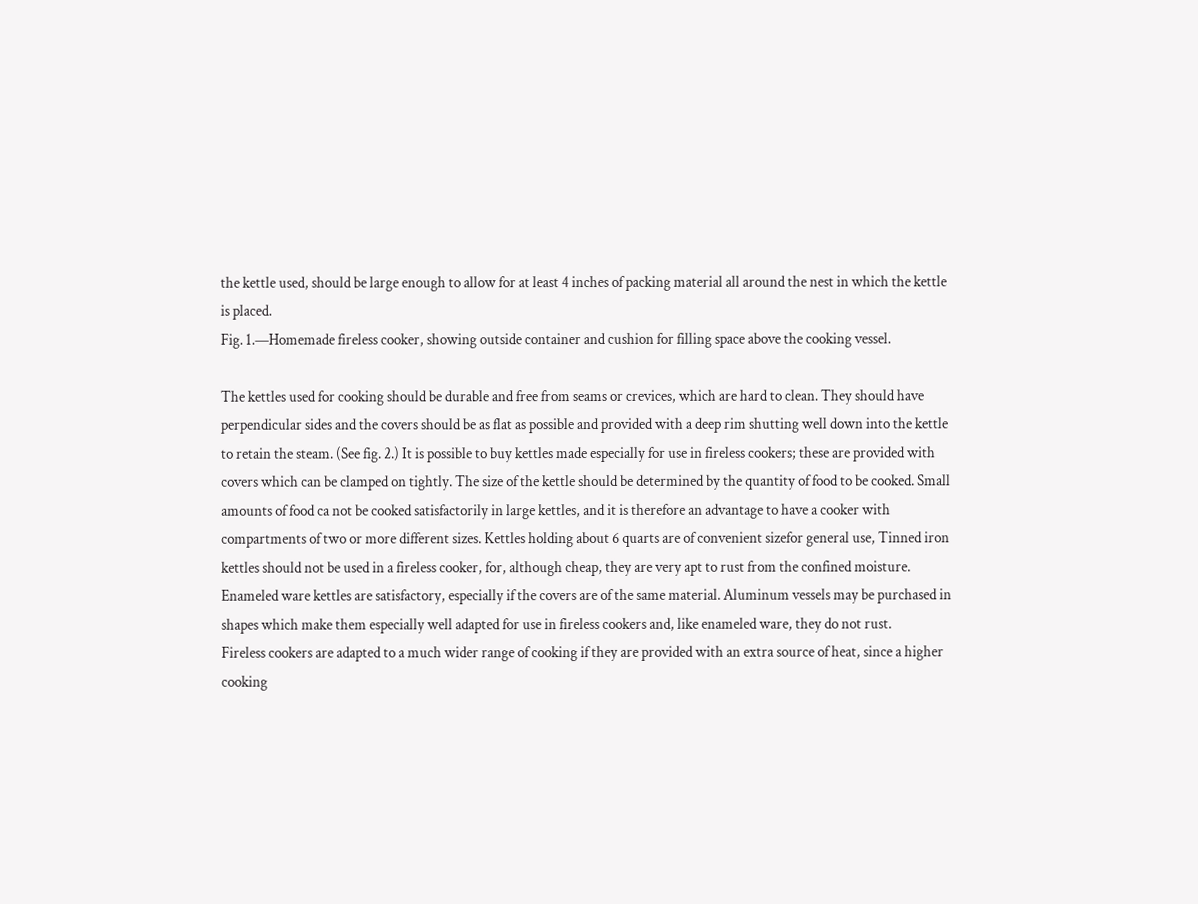the kettle used, should be large enough to allow for at least 4 inches of packing material all around the nest in which the kettle is placed.
Fig. 1.—Homemade fireless cooker, showing outside container and cushion for filling space above the cooking vessel.

The kettles used for cooking should be durable and free from seams or crevices, which are hard to clean. They should have perpendicular sides and the covers should be as flat as possible and provided with a deep rim shutting well down into the kettle to retain the steam. (See fig. 2.) It is possible to buy kettles made especially for use in fireless cookers; these are provided with covers which can be clamped on tightly. The size of the kettle should be determined by the quantity of food to be cooked. Small amounts of food ca not be cooked satisfactorily in large kettles, and it is therefore an advantage to have a cooker with compartments of two or more different sizes. Kettles holding about 6 quarts are of convenient sizefor general use, Tinned iron kettles should not be used in a fireless cooker, for, although cheap, they are very apt to rust from the confined moisture. Enameled ware kettles are satisfactory, especially if the covers are of the same material. Aluminum vessels may be purchased in shapes which make them especially well adapted for use in fireless cookers and, like enameled ware, they do not rust.
Fireless cookers are adapted to a much wider range of cooking if they are provided with an extra source of heat, since a higher cooking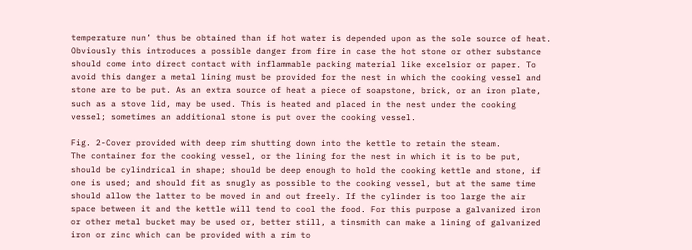temperature nun’ thus be obtained than if hot water is depended upon as the sole source of heat. Obviously this introduces a possible danger from fire in case the hot stone or other substance should come into direct contact with inflammable packing material like excelsior or paper. To avoid this danger a metal lining must be provided for the nest in which the cooking vessel and stone are to be put. As an extra source of heat a piece of soapstone, brick, or an iron plate, such as a stove lid, may be used. This is heated and placed in the nest under the cooking vessel; sometimes an additional stone is put over the cooking vessel.

Fig. 2-Cover provided with deep rim shutting down into the kettle to retain the steam.
The container for the cooking vessel, or the lining for the nest in which it is to be put, should be cylindrical in shape; should be deep enough to hold the cooking kettle and stone, if one is used; and should fit as snugly as possible to the cooking vessel, but at the same time should allow the latter to be moved in and out freely. If the cylinder is too large the air space between it and the kettle will tend to cool the food. For this purpose a galvanized iron or other metal bucket may be used or, better still, a tinsmith can make a lining of galvanized iron or zinc which can be provided with a rim to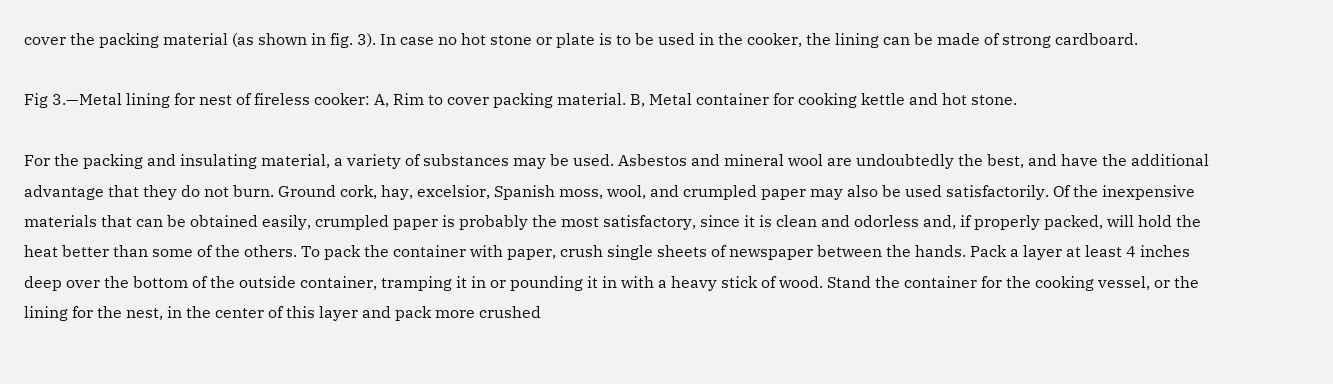cover the packing material (as shown in fig. 3). In case no hot stone or plate is to be used in the cooker, the lining can be made of strong cardboard.

Fig 3.—Metal lining for nest of fireless cooker: A, Rim to cover packing material. B, Metal container for cooking kettle and hot stone.

For the packing and insulating material, a variety of substances may be used. Asbestos and mineral wool are undoubtedly the best, and have the additional advantage that they do not burn. Ground cork, hay, excelsior, Spanish moss, wool, and crumpled paper may also be used satisfactorily. Of the inexpensive materials that can be obtained easily, crumpled paper is probably the most satisfactory, since it is clean and odorless and, if properly packed, will hold the heat better than some of the others. To pack the container with paper, crush single sheets of newspaper between the hands. Pack a layer at least 4 inches deep over the bottom of the outside container, tramping it in or pounding it in with a heavy stick of wood. Stand the container for the cooking vessel, or the lining for the nest, in the center of this layer and pack more crushed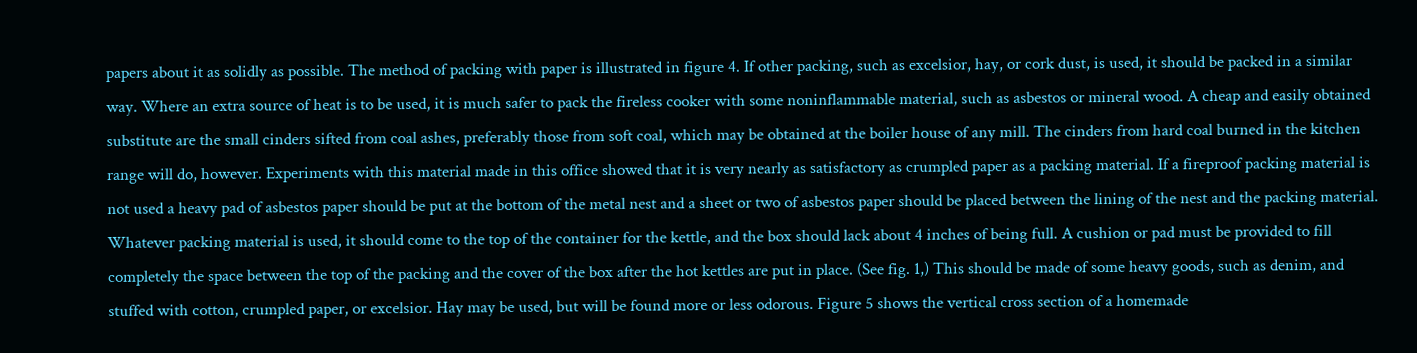papers about it as solidly as possible. The method of packing with paper is illustrated in figure 4. If other packing, such as excelsior, hay, or cork dust, is used, it should be packed in a similar way. Where an extra source of heat is to be used, it is much safer to pack the fireless cooker with some noninflammable material, such as asbestos or mineral wood. A cheap and easily obtained substitute are the small cinders sifted from coal ashes, preferably those from soft coal, which may be obtained at the boiler house of any mill. The cinders from hard coal burned in the kitchen range will do, however. Experiments with this material made in this office showed that it is very nearly as satisfactory as crumpled paper as a packing material. If a fireproof packing material is not used a heavy pad of asbestos paper should be put at the bottom of the metal nest and a sheet or two of asbestos paper should be placed between the lining of the nest and the packing material. Whatever packing material is used, it should come to the top of the container for the kettle, and the box should lack about 4 inches of being full. A cushion or pad must be provided to fill completely the space between the top of the packing and the cover of the box after the hot kettles are put in place. (See fig. 1,) This should be made of some heavy goods, such as denim, and stuffed with cotton, crumpled paper, or excelsior. Hay may be used, but will be found more or less odorous. Figure 5 shows the vertical cross section of a homemade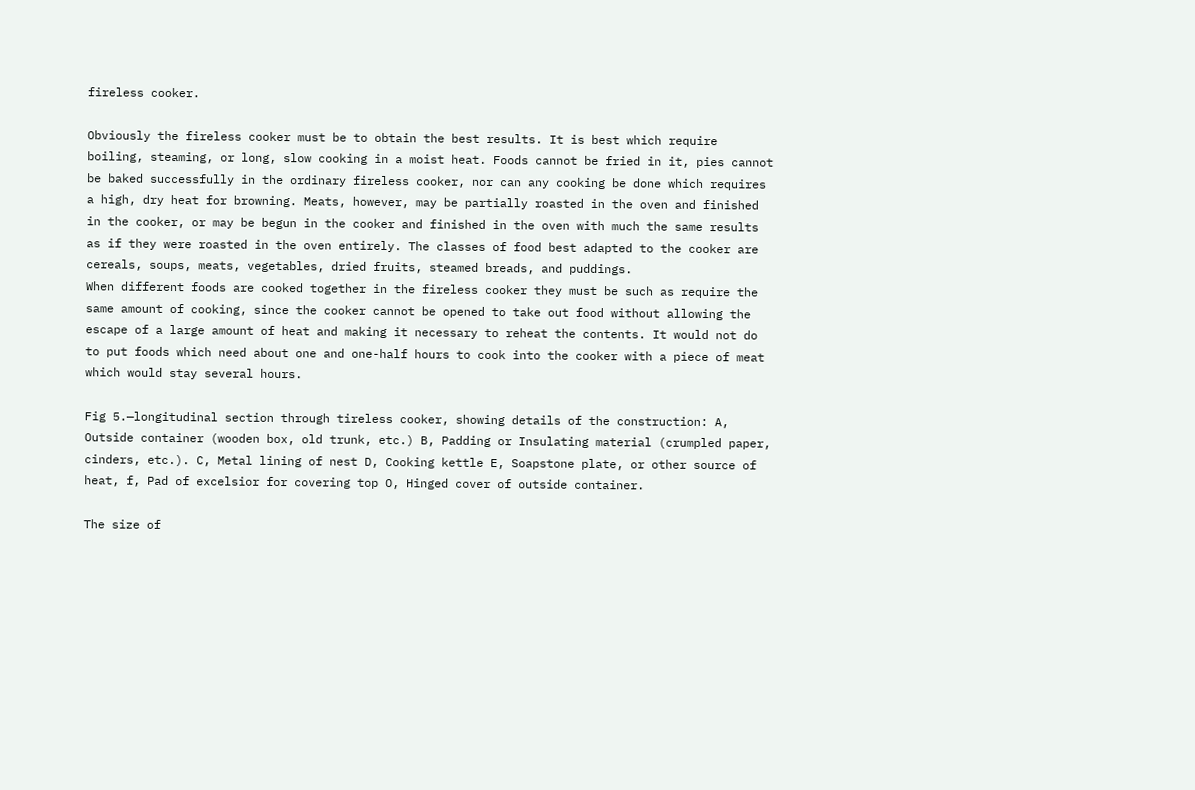fireless cooker.

Obviously the fireless cooker must be to obtain the best results. It is best which require boiling, steaming, or long, slow cooking in a moist heat. Foods cannot be fried in it, pies cannot be baked successfully in the ordinary fireless cooker, nor can any cooking be done which requires a high, dry heat for browning. Meats, however, may be partially roasted in the oven and finished in the cooker, or may be begun in the cooker and finished in the oven with much the same results as if they were roasted in the oven entirely. The classes of food best adapted to the cooker are cereals, soups, meats, vegetables, dried fruits, steamed breads, and puddings.
When different foods are cooked together in the fireless cooker they must be such as require the same amount of cooking, since the cooker cannot be opened to take out food without allowing the escape of a large amount of heat and making it necessary to reheat the contents. It would not do to put foods which need about one and one-half hours to cook into the cooker with a piece of meat which would stay several hours.

Fig 5.—longitudinal section through tireless cooker, showing details of the construction: A, Outside container (wooden box, old trunk, etc.) B, Padding or Insulating material (crumpled paper, cinders, etc.). C, Metal lining of nest D, Cooking kettle E, Soapstone plate, or other source of heat, f, Pad of excelsior for covering top O, Hinged cover of outside container.

The size of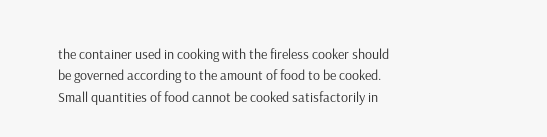the container used in cooking with the fireless cooker should be governed according to the amount of food to be cooked. Small quantities of food cannot be cooked satisfactorily in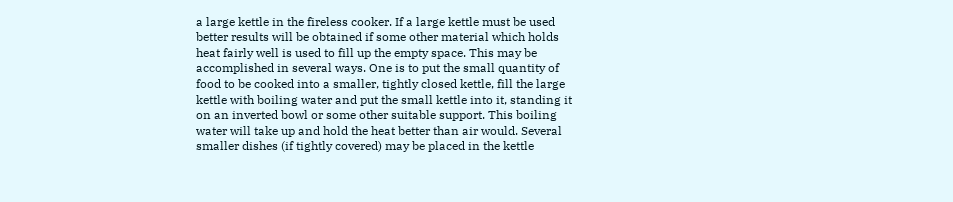a large kettle in the fireless cooker. If a large kettle must be used better results will be obtained if some other material which holds heat fairly well is used to fill up the empty space. This may be accomplished in several ways. One is to put the small quantity of food to be cooked into a smaller, tightly closed kettle, fill the large kettle with boiling water and put the small kettle into it, standing it on an inverted bowl or some other suitable support. This boiling water will take up and hold the heat better than air would. Several smaller dishes (if tightly covered) may be placed in the kettle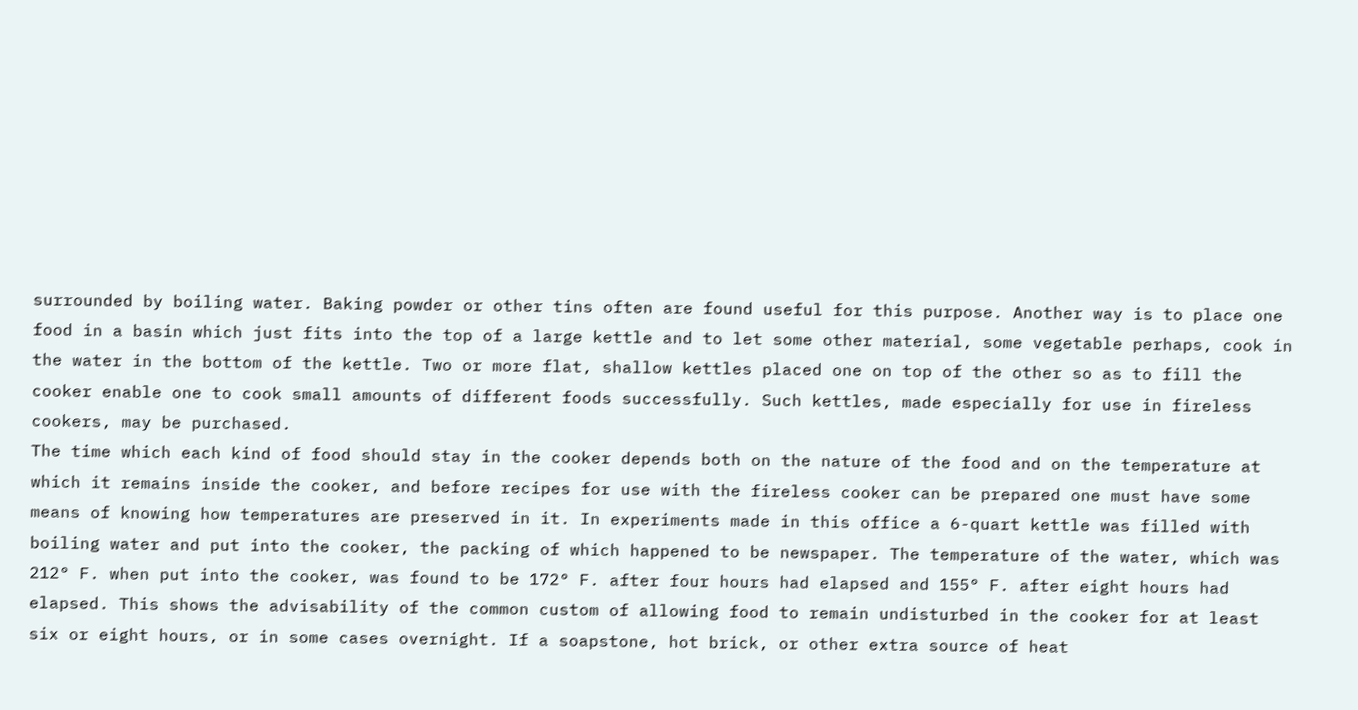surrounded by boiling water. Baking powder or other tins often are found useful for this purpose. Another way is to place one food in a basin which just fits into the top of a large kettle and to let some other material, some vegetable perhaps, cook in the water in the bottom of the kettle. Two or more flat, shallow kettles placed one on top of the other so as to fill the cooker enable one to cook small amounts of different foods successfully. Such kettles, made especially for use in fireless cookers, may be purchased.
The time which each kind of food should stay in the cooker depends both on the nature of the food and on the temperature at which it remains inside the cooker, and before recipes for use with the fireless cooker can be prepared one must have some means of knowing how temperatures are preserved in it. In experiments made in this office a 6-quart kettle was filled with boiling water and put into the cooker, the packing of which happened to be newspaper. The temperature of the water, which was 212° F. when put into the cooker, was found to be 172° F. after four hours had elapsed and 155° F. after eight hours had elapsed. This shows the advisability of the common custom of allowing food to remain undisturbed in the cooker for at least six or eight hours, or in some cases overnight. If a soapstone, hot brick, or other extra source of heat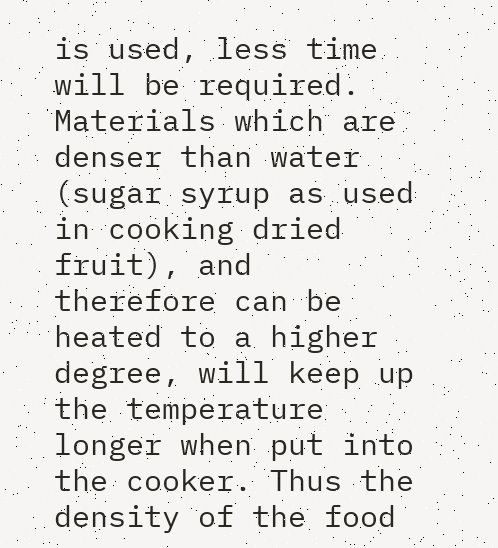is used, less time will be required. Materials which are denser than water (sugar syrup as used in cooking dried fruit), and therefore can be heated to a higher degree, will keep up the temperature longer when put into the cooker. Thus the density of the food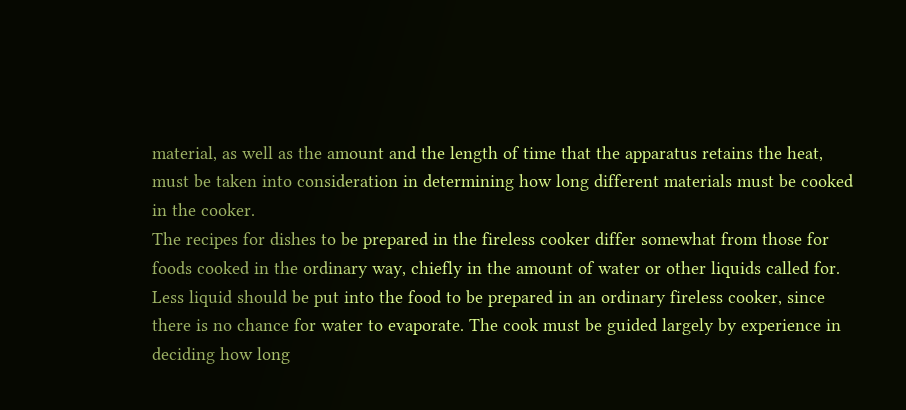material, as well as the amount and the length of time that the apparatus retains the heat, must be taken into consideration in determining how long different materials must be cooked in the cooker.
The recipes for dishes to be prepared in the fireless cooker differ somewhat from those for foods cooked in the ordinary way, chiefly in the amount of water or other liquids called for. Less liquid should be put into the food to be prepared in an ordinary fireless cooker, since there is no chance for water to evaporate. The cook must be guided largely by experience in deciding how long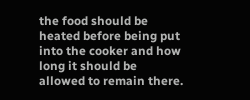the food should be heated before being put into the cooker and how long it should be allowed to remain there.